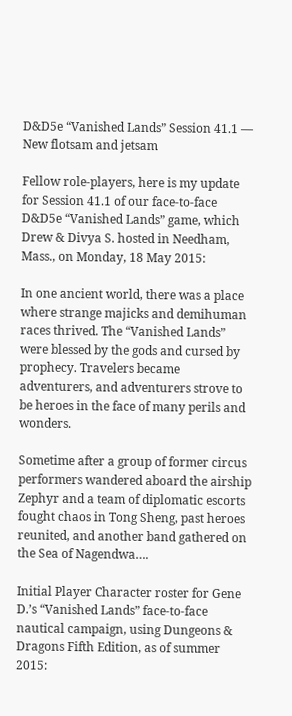D&D5e “Vanished Lands” Session 41.1 — New flotsam and jetsam

Fellow role-players, here is my update for Session 41.1 of our face-to-face D&D5e “Vanished Lands” game, which Drew & Divya S. hosted in Needham, Mass., on Monday, 18 May 2015:

In one ancient world, there was a place where strange majicks and demihuman races thrived. The “Vanished Lands” were blessed by the gods and cursed by prophecy. Travelers became adventurers, and adventurers strove to be heroes in the face of many perils and wonders.

Sometime after a group of former circus performers wandered aboard the airship Zephyr and a team of diplomatic escorts fought chaos in Tong Sheng, past heroes reunited, and another band gathered on the Sea of Nagendwa….

Initial Player Character roster for Gene D.’s “Vanished Lands” face-to-face nautical campaign, using Dungeons & Dragons Fifth Edition, as of summer 2015: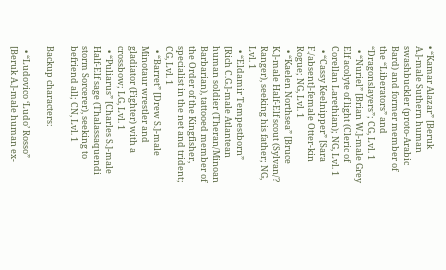• “Kamar Alazar” [Beruk A.]-male Suthern human swashbuckler (proto-Arabic Bard) and former member of the “Liberators” and “Dragonslayers”; CG, Lvl. 1
  • “Nuriel” [Brian W.]-male Grey Elf acolyte of light (Cleric of Corellan Larethian); NG, Lvl. 1
  • “Cassy Keelnipper” [Sara F./absent]-female Otter-kin Rogue; NG, Lvl. 1
  • “Kaelen Northsea” [Bruce K.]-male Half-Elf scout (Sylvan/? Ranger), seeking his father; NG, Lvl. 1
  • “Eldamir Tempestborn” [Rich C.G.]-male Atlantean human soldier (Theran/Minoan Barbarian), tattooed member of the Order of the Kingfisher, specialist in the net and trident; CG, Lvl. 1
  • “Barret” [Drew S.]-male Minotaur wrestler and gladiator (Fighter) with a crossbow; LG, Lvl. 1
  • “Puliarus” [Charles S.]-male Half-Elf sage (Thalassaquendi storm Sorcerer), seeking to befriend all; CN, Lvl. 1

Backup characters:

  • “Ludovico ‘Ludo’ Rosso” [Beruk A.]-male human ex-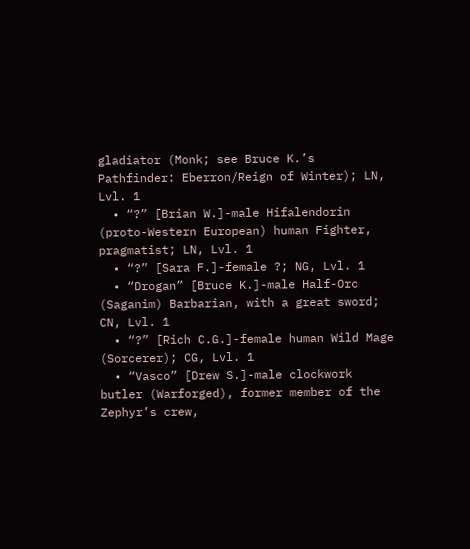gladiator (Monk; see Bruce K.’s Pathfinder: Eberron/Reign of Winter); LN, Lvl. 1
  • “?” [Brian W.]-male Hifalendorin (proto-Western European) human Fighter, pragmatist; LN, Lvl. 1
  • “?” [Sara F.]-female ?; NG, Lvl. 1
  • “Drogan” [Bruce K.]-male Half-Orc (Saganim) Barbarian, with a great sword; CN, Lvl. 1
  • “?” [Rich C.G.]-female human Wild Mage (Sorcerer); CG, Lvl. 1
  • “Vasco” [Drew S.]-male clockwork butler (Warforged), former member of the Zephyr’s crew,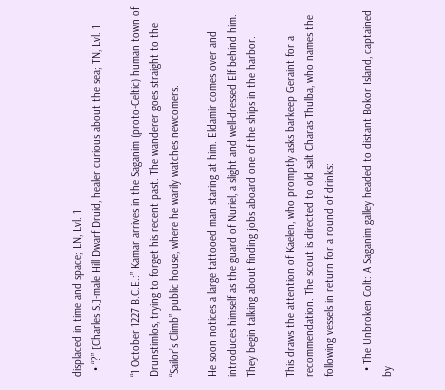displaced in time and space; LN, Lvl. 1
  • “?” [Charles S.]-male Hill Dwarf Druid, healer curious about the sea; TN, Lvl. 1

“1 October 1227 B.C.E.:” Kamar arrives in the Saganim (proto-Celtic) human town of Drunstimlos, trying to forget his recent past. The wanderer goes straight to the “Sailor’s Climb” public house, where he warily watches newcomers.

He soon notices a large tattooed man staring at him. Eldamir comes over and introduces himself as the guard of Nuriel, a slight and well-dressed Elf behind him. They begin talking about finding jobs aboard one of the ships in the harbor.

This draws the attention of Kaelen, who promptly asks barkeep Geraint for a recommendation. The scout is directed to old salt Charas Thulba, who names the following vessels in return for a round of drinks:

  • The Unbroken Colt: A Saganim galley headed to distant Bokor Island, captained by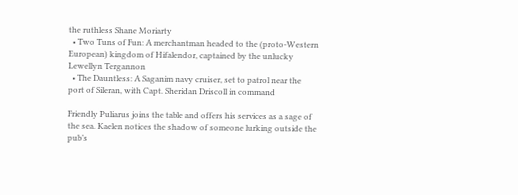the ruthless Shane Moriarty
  • Two Tuns of Fun: A merchantman headed to the (proto-Western European) kingdom of Hifalendor, captained by the unlucky Lewellyn Tergannon
  • The Dauntless: A Saganim navy cruiser, set to patrol near the port of Sileran, with Capt. Sheridan Driscoll in command

Friendly Puliarus joins the table and offers his services as a sage of the sea. Kaelen notices the shadow of someone lurking outside the pub’s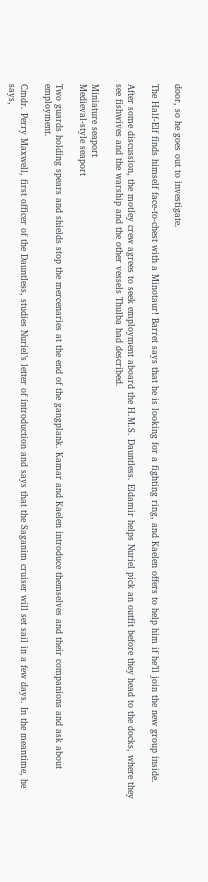door, so he goes out to investigate.

The Half-Elf finds himself face-to-chest with a Minotaur! Barret says that he is looking for a fighting ring, and Kaelen offers to help him if he’ll join the new group inside.

After some discussion, the motley crew agrees to seek employment aboard the H.M.S. Dauntless. Eldamir helps Nuriel pick an outfit before they head to the docks, where they see fishwives and the warship and the other vessels Thulba had described.

Miniature seaport
Medieval-style seaport

Two guards holding spears and shields stop the mercenaries at the end of the gangplank. Kamar and Kaelen introduce themselves and their companions and ask about employment.

Cmdr. Perry Maxwell, first officer of the Dauntless, studies Nuriel’s letter of introduction and says that the Saganim cruiser will set sail in a few days. In the meantime, he says,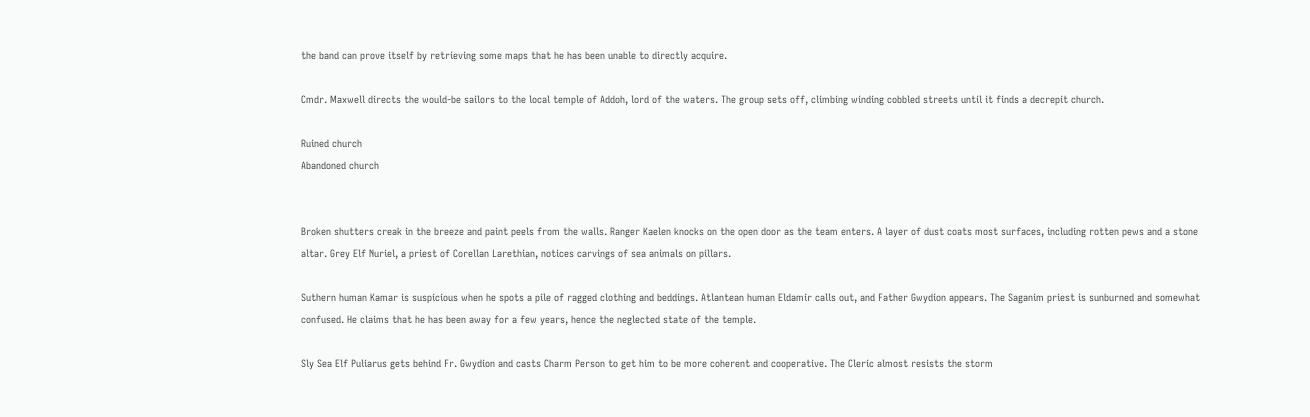the band can prove itself by retrieving some maps that he has been unable to directly acquire.

Cmdr. Maxwell directs the would-be sailors to the local temple of Addoh, lord of the waters. The group sets off, climbing winding cobbled streets until it finds a decrepit church.

Ruined church
Abandoned church


Broken shutters creak in the breeze and paint peels from the walls. Ranger Kaelen knocks on the open door as the team enters. A layer of dust coats most surfaces, including rotten pews and a stone altar. Grey Elf Nuriel, a priest of Corellan Larethian, notices carvings of sea animals on pillars.

Suthern human Kamar is suspicious when he spots a pile of ragged clothing and beddings. Atlantean human Eldamir calls out, and Father Gwydion appears. The Saganim priest is sunburned and somewhat confused. He claims that he has been away for a few years, hence the neglected state of the temple.

Sly Sea Elf Puliarus gets behind Fr. Gwydion and casts Charm Person to get him to be more coherent and cooperative. The Cleric almost resists the storm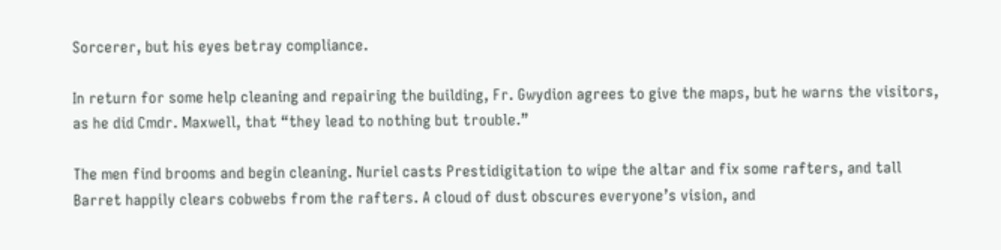Sorcerer, but his eyes betray compliance.

In return for some help cleaning and repairing the building, Fr. Gwydion agrees to give the maps, but he warns the visitors, as he did Cmdr. Maxwell, that “they lead to nothing but trouble.”

The men find brooms and begin cleaning. Nuriel casts Prestidigitation to wipe the altar and fix some rafters, and tall Barret happily clears cobwebs from the rafters. A cloud of dust obscures everyone’s vision, and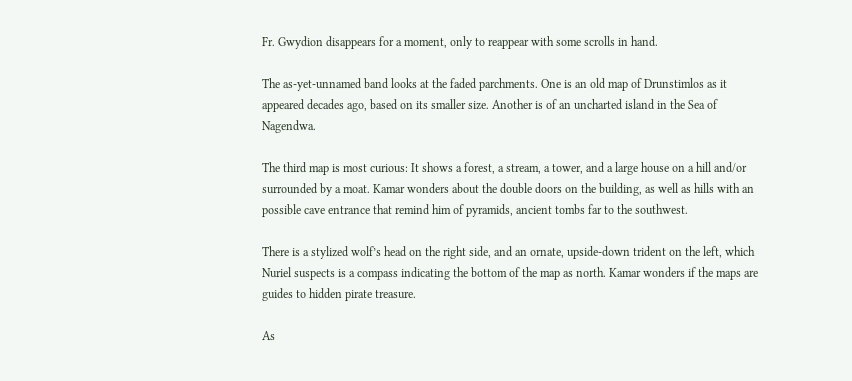Fr. Gwydion disappears for a moment, only to reappear with some scrolls in hand.

The as-yet-unnamed band looks at the faded parchments. One is an old map of Drunstimlos as it appeared decades ago, based on its smaller size. Another is of an uncharted island in the Sea of Nagendwa.

The third map is most curious: It shows a forest, a stream, a tower, and a large house on a hill and/or surrounded by a moat. Kamar wonders about the double doors on the building, as well as hills with an possible cave entrance that remind him of pyramids, ancient tombs far to the southwest.

There is a stylized wolf’s head on the right side, and an ornate, upside-down trident on the left, which Nuriel suspects is a compass indicating the bottom of the map as north. Kamar wonders if the maps are guides to hidden pirate treasure.

As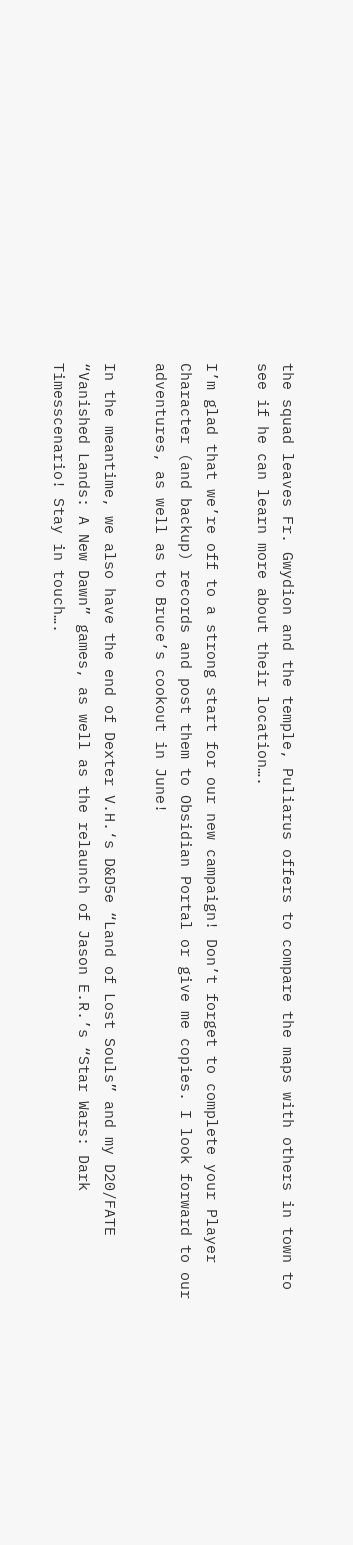the squad leaves Fr. Gwydion and the temple, Puliarus offers to compare the maps with others in town to see if he can learn more about their location….

I’m glad that we’re off to a strong start for our new campaign! Don’t forget to complete your Player Character (and backup) records and post them to Obsidian Portal or give me copies. I look forward to our adventures, as well as to Bruce’s cookout in June!

In the meantime, we also have the end of Dexter V.H.‘s D&D5e “Land of Lost Souls” and my D20/FATE “Vanished Lands: A New Dawn” games, as well as the relaunch of Jason E.R.’s “Star Wars: Dark Timesscenario! Stay in touch….